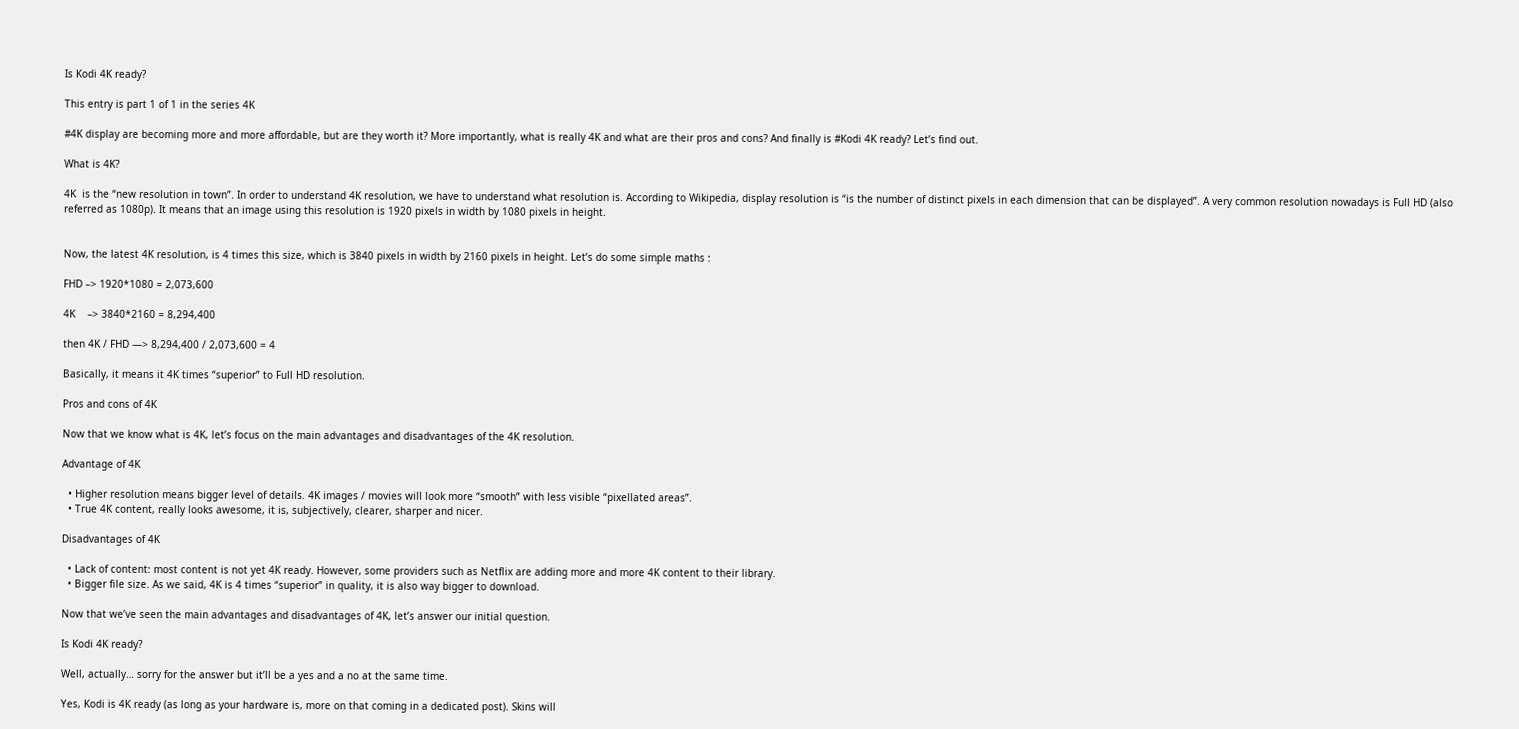Is Kodi 4K ready?

This entry is part 1 of 1 in the series 4K

#4K display are becoming more and more affordable, but are they worth it? More importantly, what is really 4K and what are their pros and cons? And finally is #Kodi 4K ready? Let’s find out.

What is 4K?

4K  is the “new resolution in town”. In order to understand 4K resolution, we have to understand what resolution is. According to Wikipedia, display resolution is “is the number of distinct pixels in each dimension that can be displayed”. A very common resolution nowadays is Full HD (also referred as 1080p). It means that an image using this resolution is 1920 pixels in width by 1080 pixels in height.


Now, the latest 4K resolution, is 4 times this size, which is 3840 pixels in width by 2160 pixels in height. Let’s do some simple maths :

FHD –> 1920*1080 = 2,073,600

4K    –> 3840*2160 = 8,294,400

then 4K / FHD —> 8,294,400 / 2,073,600 = 4

Basically, it means it 4K times “superior” to Full HD resolution.

Pros and cons of 4K

Now that we know what is 4K, let’s focus on the main advantages and disadvantages of the 4K resolution.

Advantage of 4K

  • Higher resolution means bigger level of details. 4K images / movies will look more “smooth” with less visible “pixellated areas”.
  • True 4K content, really looks awesome, it is, subjectively, clearer, sharper and nicer.

Disadvantages of 4K

  • Lack of content: most content is not yet 4K ready. However, some providers such as Netflix are adding more and more 4K content to their library.
  • Bigger file size. As we said, 4K is 4 times “superior” in quality, it is also way bigger to download.

Now that we’ve seen the main advantages and disadvantages of 4K, let’s answer our initial question.

Is Kodi 4K ready?

Well, actually… sorry for the answer but it’ll be a yes and a no at the same time.

Yes, Kodi is 4K ready (as long as your hardware is, more on that coming in a dedicated post). Skins will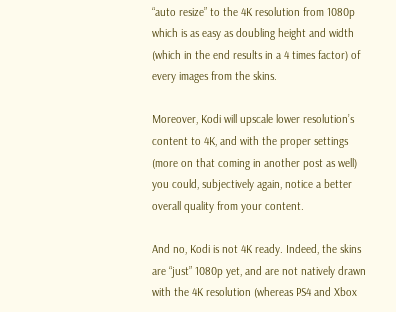“auto resize” to the 4K resolution from 1080p which is as easy as doubling height and width (which in the end results in a 4 times factor) of every images from the skins.

Moreover, Kodi will upscale lower resolution’s content to 4K, and with the proper settings (more on that coming in another post as well) you could, subjectively again, notice a better overall quality from your content.

And no, Kodi is not 4K ready. Indeed, the skins are “just” 1080p yet, and are not natively drawn with the 4K resolution (whereas PS4 and Xbox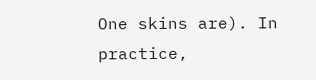One skins are). In practice,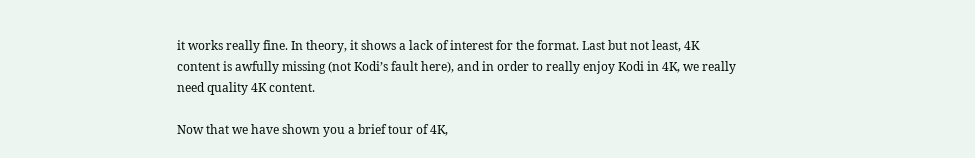it works really fine. In theory, it shows a lack of interest for the format. Last but not least, 4K content is awfully missing (not Kodi’s fault here), and in order to really enjoy Kodi in 4K, we really need quality 4K content.

Now that we have shown you a brief tour of 4K,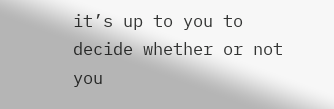it’s up to you to decide whether or not you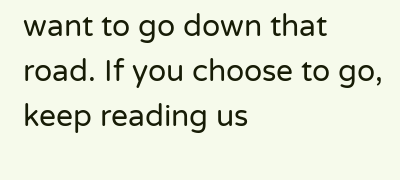want to go down that road. If you choose to go, keep reading us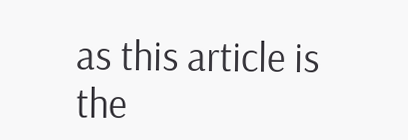as this article is the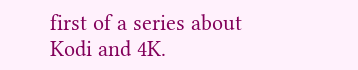first of a series about Kodi and 4K.